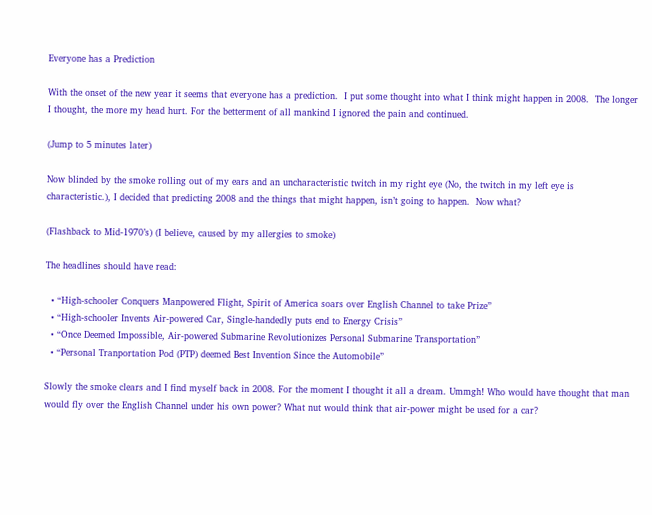Everyone has a Prediction

With the onset of the new year it seems that everyone has a prediction.  I put some thought into what I think might happen in 2008.  The longer I thought, the more my head hurt. For the betterment of all mankind I ignored the pain and continued.

(Jump to 5 minutes later)

Now blinded by the smoke rolling out of my ears and an uncharacteristic twitch in my right eye (No, the twitch in my left eye is characteristic.), I decided that predicting 2008 and the things that might happen, isn’t going to happen.  Now what?

(Flashback to Mid-1970’s) (I believe, caused by my allergies to smoke)

The headlines should have read:

  • “High-schooler Conquers Manpowered Flight, Spirit of America soars over English Channel to take Prize”
  • “High-schooler Invents Air-powered Car, Single-handedly puts end to Energy Crisis”
  • “Once Deemed Impossible, Air-powered Submarine Revolutionizes Personal Submarine Transportation”
  • “Personal Tranportation Pod (PTP) deemed Best Invention Since the Automobile”

Slowly the smoke clears and I find myself back in 2008. For the moment I thought it all a dream. Ummgh! Who would have thought that man would fly over the English Channel under his own power? What nut would think that air-power might be used for a car?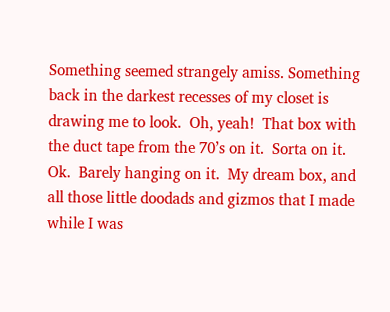Something seemed strangely amiss. Something back in the darkest recesses of my closet is drawing me to look.  Oh, yeah!  That box with the duct tape from the 70’s on it.  Sorta on it.  Ok.  Barely hanging on it.  My dream box, and all those little doodads and gizmos that I made while I was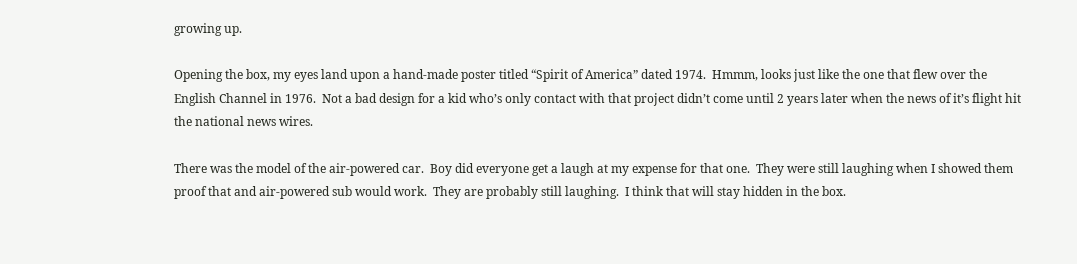growing up.

Opening the box, my eyes land upon a hand-made poster titled “Spirit of America” dated 1974.  Hmmm, looks just like the one that flew over the English Channel in 1976.  Not a bad design for a kid who’s only contact with that project didn’t come until 2 years later when the news of it’s flight hit the national news wires.

There was the model of the air-powered car.  Boy did everyone get a laugh at my expense for that one.  They were still laughing when I showed them proof that and air-powered sub would work.  They are probably still laughing.  I think that will stay hidden in the box.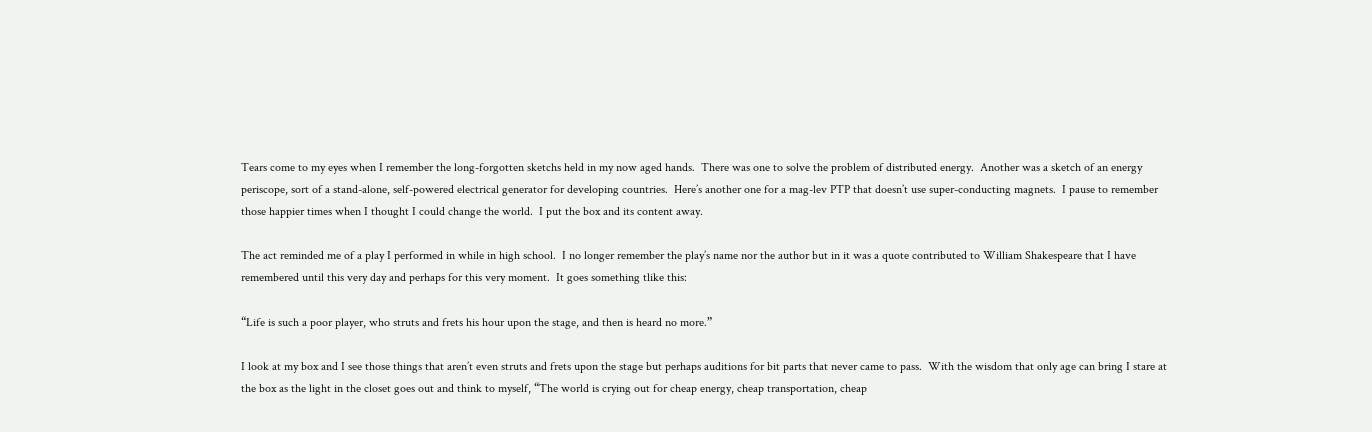Tears come to my eyes when I remember the long-forgotten sketchs held in my now aged hands.  There was one to solve the problem of distributed energy.  Another was a sketch of an energy periscope, sort of a stand-alone, self-powered electrical generator for developing countries.  Here’s another one for a mag-lev PTP that doesn’t use super-conducting magnets.  I pause to remember those happier times when I thought I could change the world.  I put the box and its content away.

The act reminded me of a play I performed in while in high school.  I no longer remember the play’s name nor the author but in it was a quote contributed to William Shakespeare that I have remembered until this very day and perhaps for this very moment.  It goes something tlike this:

“Life is such a poor player, who struts and frets his hour upon the stage, and then is heard no more.”

I look at my box and I see those things that aren’t even struts and frets upon the stage but perhaps auditions for bit parts that never came to pass.  With the wisdom that only age can bring I stare at the box as the light in the closet goes out and think to myself, “The world is crying out for cheap energy, cheap transportation, cheap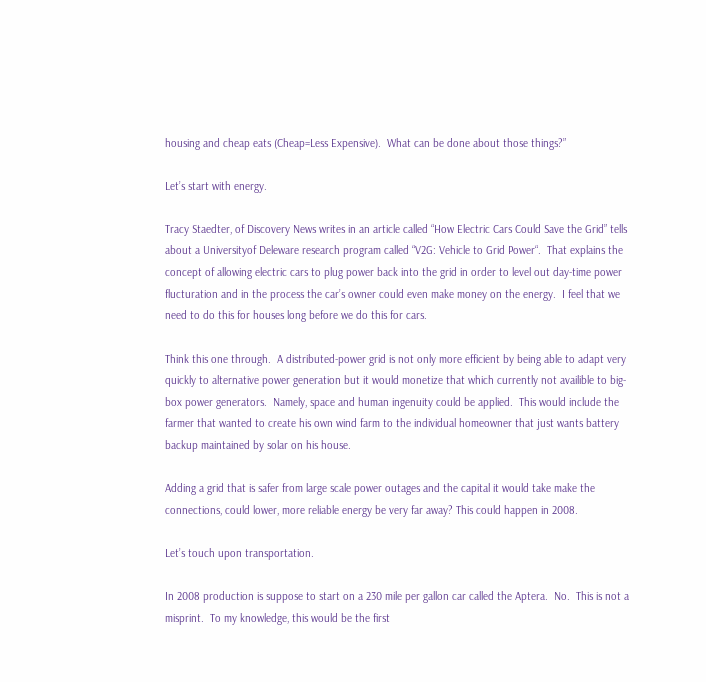housing and cheap eats (Cheap=Less Expensive).  What can be done about those things?”

Let’s start with energy.

Tracy Staedter, of Discovery News writes in an article called “How Electric Cars Could Save the Grid” tells about a Universityof Deleware research program called “V2G: Vehicle to Grid Power“.  That explains the concept of allowing electric cars to plug power back into the grid in order to level out day-time power flucturation and in the process the car’s owner could even make money on the energy.  I feel that we need to do this for houses long before we do this for cars.

Think this one through.  A distributed-power grid is not only more efficient by being able to adapt very quickly to alternative power generation but it would monetize that which currently not availible to big-box power generators.  Namely, space and human ingenuity could be applied.  This would include the farmer that wanted to create his own wind farm to the individual homeowner that just wants battery backup maintained by solar on his house.

Adding a grid that is safer from large scale power outages and the capital it would take make the connections, could lower, more reliable energy be very far away? This could happen in 2008.

Let’s touch upon transportation.

In 2008 production is suppose to start on a 230 mile per gallon car called the Aptera.  No.  This is not a misprint.  To my knowledge, this would be the first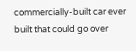commercially-built car ever built that could go over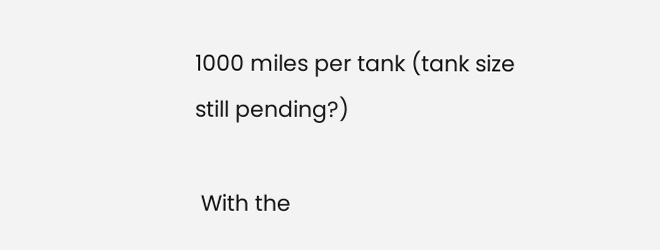1000 miles per tank (tank size still pending?)

 With the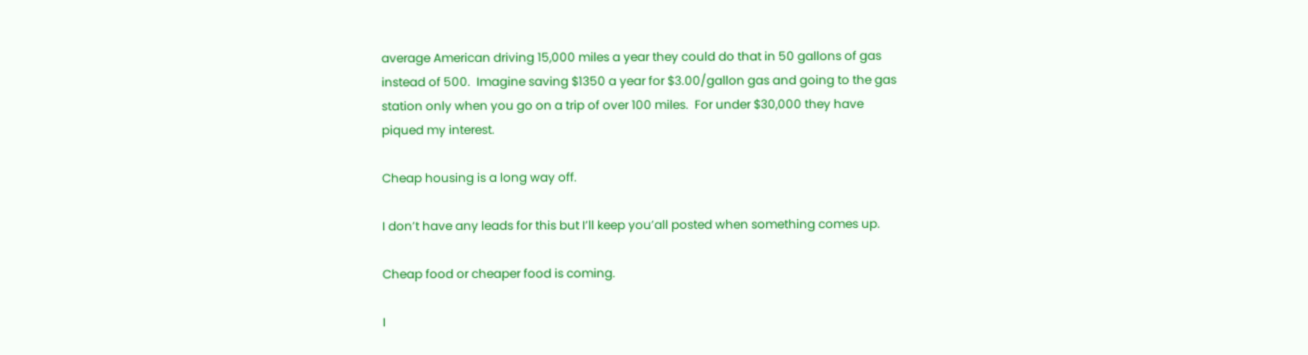average American driving 15,000 miles a year they could do that in 50 gallons of gas instead of 500.  Imagine saving $1350 a year for $3.00/gallon gas and going to the gas station only when you go on a trip of over 100 miles.  For under $30,000 they have piqued my interest.

Cheap housing is a long way off.

I don’t have any leads for this but I’ll keep you’all posted when something comes up.

Cheap food or cheaper food is coming.

I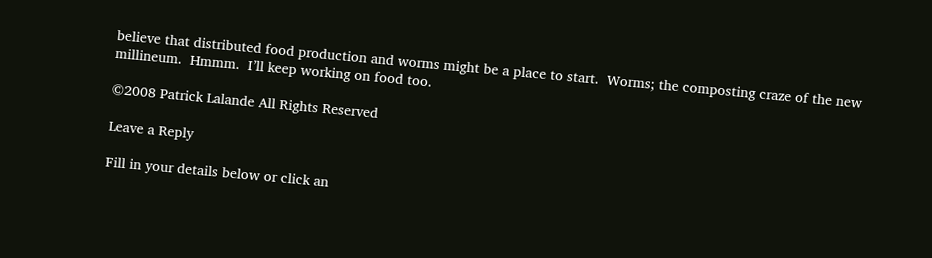believe that distributed food production and worms might be a place to start.  Worms; the composting craze of the new millineum.  Hmmm.  I’ll keep working on food too.

©2008 Patrick Lalande All Rights Reserved

Leave a Reply

Fill in your details below or click an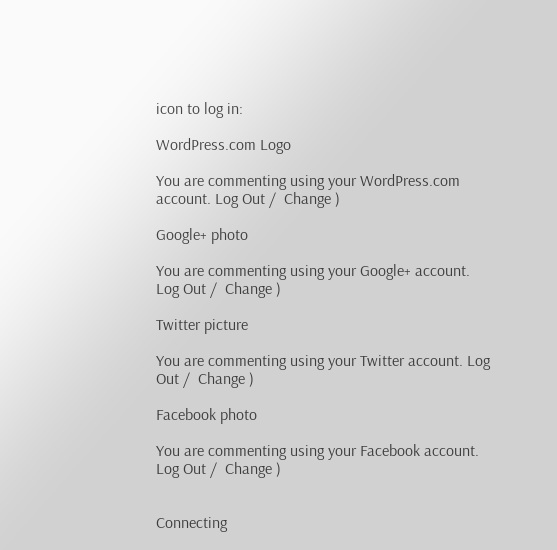icon to log in:

WordPress.com Logo

You are commenting using your WordPress.com account. Log Out /  Change )

Google+ photo

You are commenting using your Google+ account. Log Out /  Change )

Twitter picture

You are commenting using your Twitter account. Log Out /  Change )

Facebook photo

You are commenting using your Facebook account. Log Out /  Change )


Connecting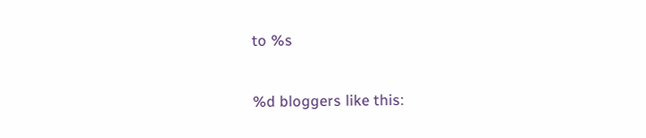to %s

%d bloggers like this: